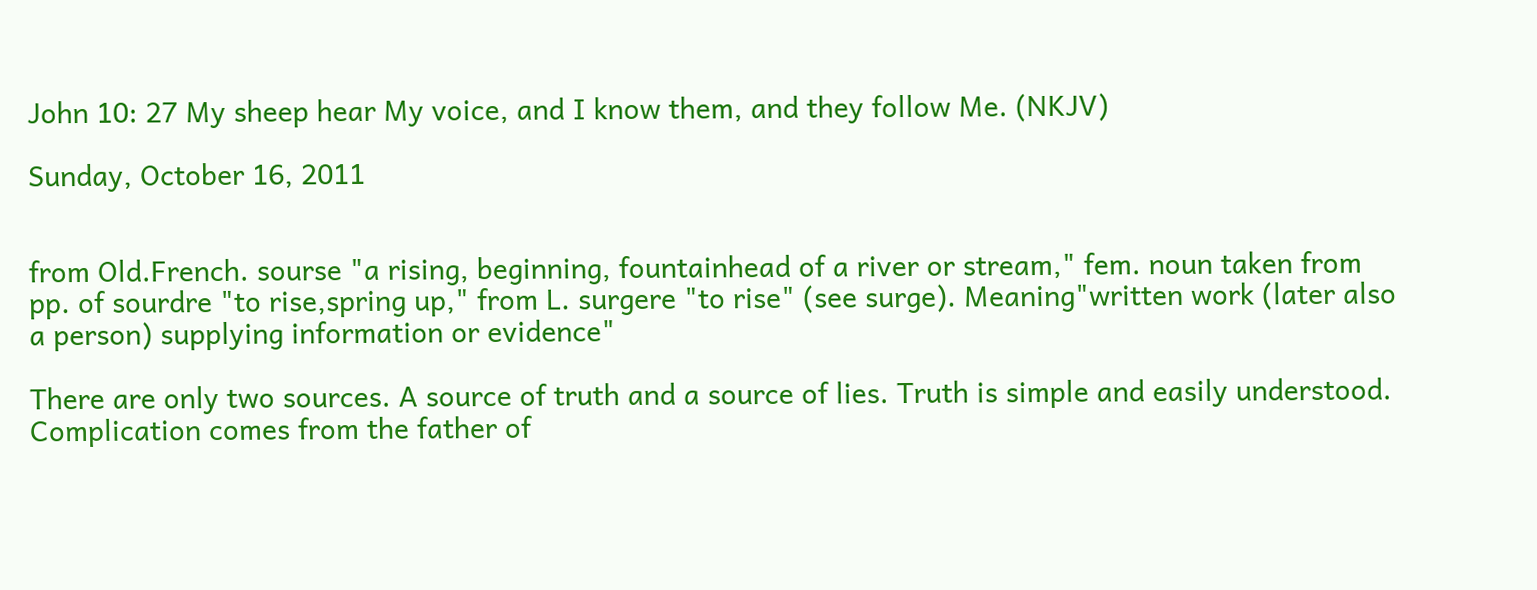John 10: 27 My sheep hear My voice, and I know them, and they follow Me. (NKJV)

Sunday, October 16, 2011


from Old.French. sourse "a rising, beginning, fountainhead of a river or stream," fem. noun taken from pp. of sourdre "to rise,spring up," from L. surgere "to rise" (see surge). Meaning"written work (later also a person) supplying information or evidence"

There are only two sources. A source of truth and a source of lies. Truth is simple and easily understood. Complication comes from the father of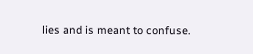lies and is meant to confuse.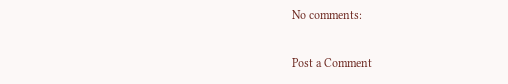No comments:

Post a Comment